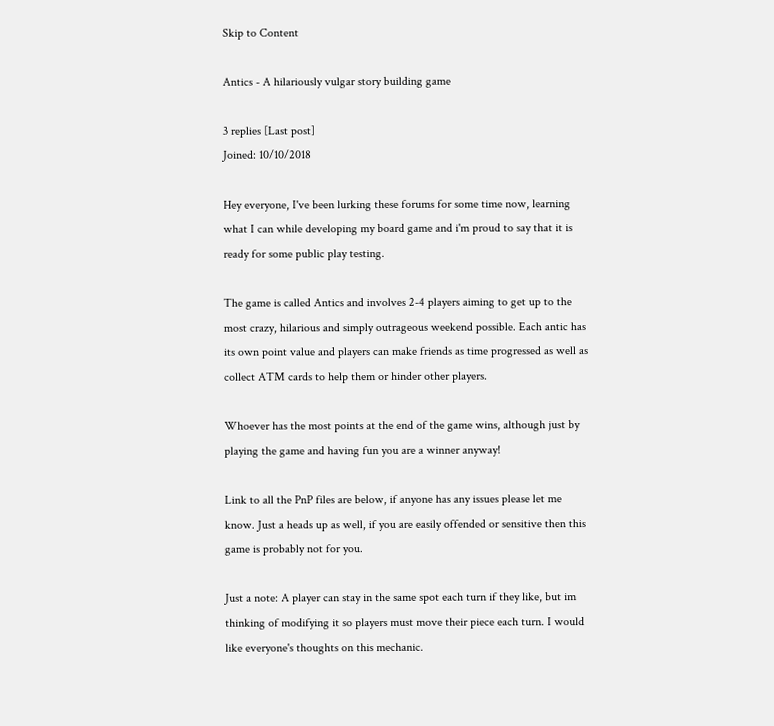Skip to Content

Antics - A hilariously vulgar story building game

3 replies [Last post]
Joined: 10/10/2018

Hey everyone, I've been lurking these forums for some time now, learning what I can while developing my board game and i'm proud to say that it is ready for some public play testing.

The game is called Antics and involves 2-4 players aiming to get up to the most crazy, hilarious and simply outrageous weekend possible. Each antic has its own point value and players can make friends as time progressed as well as collect ATM cards to help them or hinder other players.

Whoever has the most points at the end of the game wins, although just by playing the game and having fun you are a winner anyway!

Link to all the PnP files are below, if anyone has any issues please let me know. Just a heads up as well, if you are easily offended or sensitive then this game is probably not for you.

Just a note: A player can stay in the same spot each turn if they like, but im thinking of modifying it so players must move their piece each turn. I would like everyone's thoughts on this mechanic.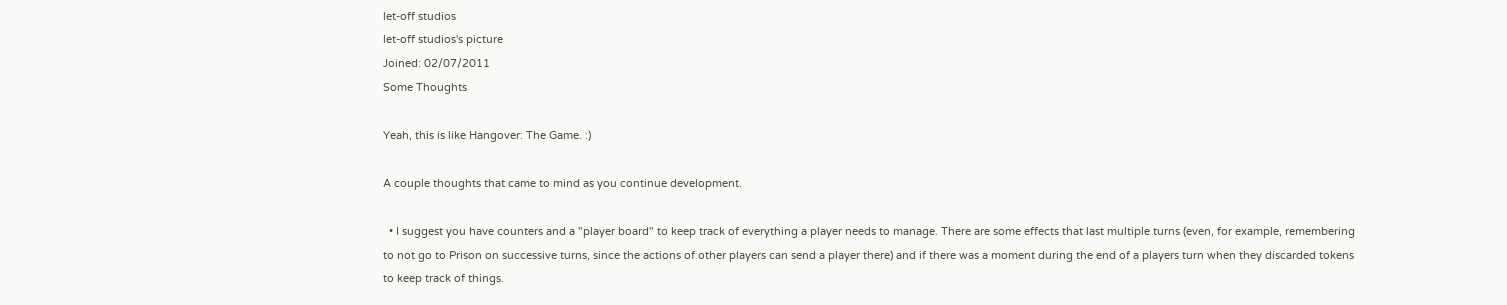let-off studios
let-off studios's picture
Joined: 02/07/2011
Some Thoughts

Yeah, this is like Hangover: The Game. :)

A couple thoughts that came to mind as you continue development.

  • I suggest you have counters and a "player board" to keep track of everything a player needs to manage. There are some effects that last multiple turns (even, for example, remembering to not go to Prison on successive turns, since the actions of other players can send a player there) and if there was a moment during the end of a players turn when they discarded tokens to keep track of things.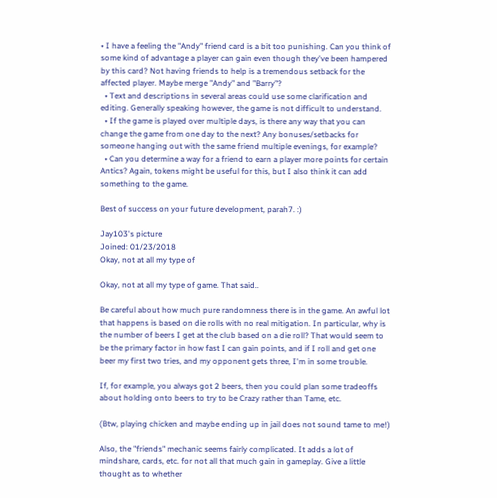• I have a feeling the "Andy" friend card is a bit too punishing. Can you think of some kind of advantage a player can gain even though they've been hampered by this card? Not having friends to help is a tremendous setback for the affected player. Maybe merge "Andy" and "Barry"?
  • Text and descriptions in several areas could use some clarification and editing. Generally speaking however, the game is not difficult to understand.
  • If the game is played over multiple days, is there any way that you can change the game from one day to the next? Any bonuses/setbacks for someone hanging out with the same friend multiple evenings, for example?
  • Can you determine a way for a friend to earn a player more points for certain Antics? Again, tokens might be useful for this, but I also think it can add something to the game.

Best of success on your future development, parah7. :)

Jay103's picture
Joined: 01/23/2018
Okay, not at all my type of

Okay, not at all my type of game. That said..

Be careful about how much pure randomness there is in the game. An awful lot that happens is based on die rolls with no real mitigation. In particular, why is the number of beers I get at the club based on a die roll? That would seem to be the primary factor in how fast I can gain points, and if I roll and get one beer my first two tries, and my opponent gets three, I'm in some trouble.

If, for example, you always got 2 beers, then you could plan some tradeoffs about holding onto beers to try to be Crazy rather than Tame, etc.

(Btw, playing chicken and maybe ending up in jail does not sound tame to me!)

Also, the "friends" mechanic seems fairly complicated. It adds a lot of mindshare, cards, etc. for not all that much gain in gameplay. Give a little thought as to whether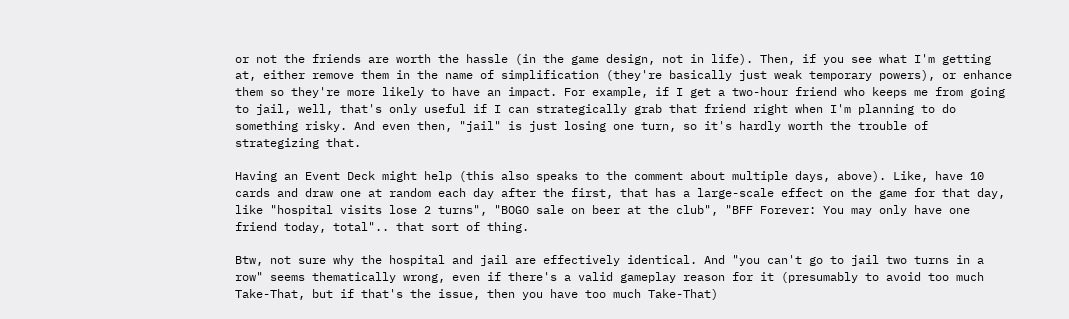or not the friends are worth the hassle (in the game design, not in life). Then, if you see what I'm getting at, either remove them in the name of simplification (they're basically just weak temporary powers), or enhance them so they're more likely to have an impact. For example, if I get a two-hour friend who keeps me from going to jail, well, that's only useful if I can strategically grab that friend right when I'm planning to do something risky. And even then, "jail" is just losing one turn, so it's hardly worth the trouble of strategizing that.

Having an Event Deck might help (this also speaks to the comment about multiple days, above). Like, have 10 cards and draw one at random each day after the first, that has a large-scale effect on the game for that day, like "hospital visits lose 2 turns", "BOGO sale on beer at the club", "BFF Forever: You may only have one friend today, total".. that sort of thing.

Btw, not sure why the hospital and jail are effectively identical. And "you can't go to jail two turns in a row" seems thematically wrong, even if there's a valid gameplay reason for it (presumably to avoid too much Take-That, but if that's the issue, then you have too much Take-That)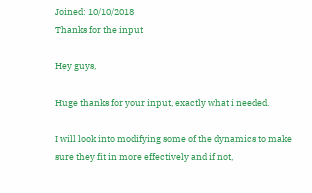Joined: 10/10/2018
Thanks for the input

Hey guys,

Huge thanks for your input, exactly what i needed.

I will look into modifying some of the dynamics to make sure they fit in more effectively and if not,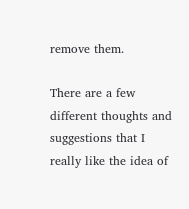remove them.

There are a few different thoughts and suggestions that I really like the idea of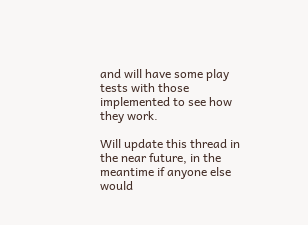and will have some play tests with those implemented to see how they work.

Will update this thread in the near future, in the meantime if anyone else would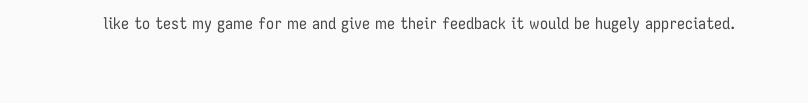like to test my game for me and give me their feedback it would be hugely appreciated.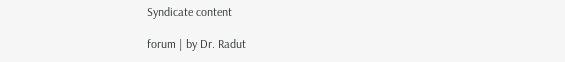Syndicate content

forum | by Dr. Radut